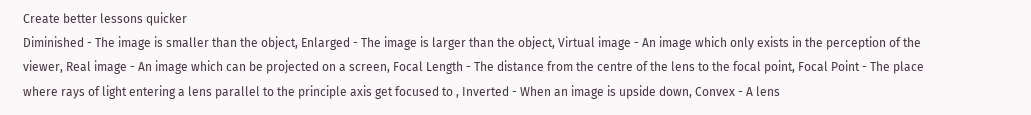Create better lessons quicker
Diminished - The image is smaller than the object, Enlarged - The image is larger than the object, Virtual image - An image which only exists in the perception of the viewer, Real image - An image which can be projected on a screen, Focal Length - The distance from the centre of the lens to the focal point, Focal Point - The place where rays of light entering a lens parallel to the principle axis get focused to , Inverted - When an image is upside down, Convex - A lens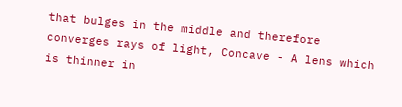that bulges in the middle and therefore converges rays of light, Concave - A lens which is thinner in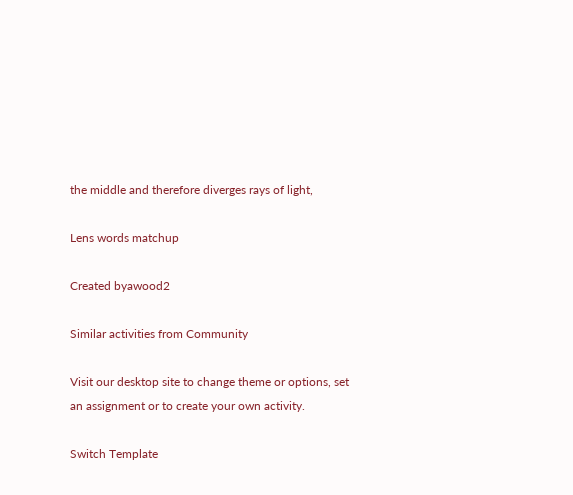the middle and therefore diverges rays of light,

Lens words matchup

Created byawood2

Similar activities from Community

Visit our desktop site to change theme or options, set an assignment or to create your own activity.

Switch Template